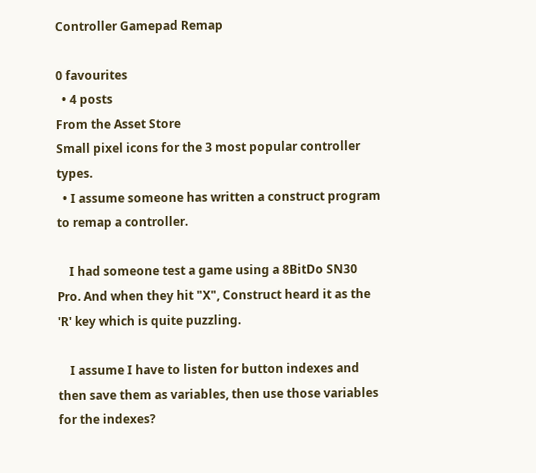Controller Gamepad Remap

0 favourites
  • 4 posts
From the Asset Store
Small pixel icons for the 3 most popular controller types.
  • I assume someone has written a construct program to remap a controller.

    I had someone test a game using a 8BitDo SN30 Pro. And when they hit "X", Construct heard it as the 'R' key which is quite puzzling.

    I assume I have to listen for button indexes and then save them as variables, then use those variables for the indexes?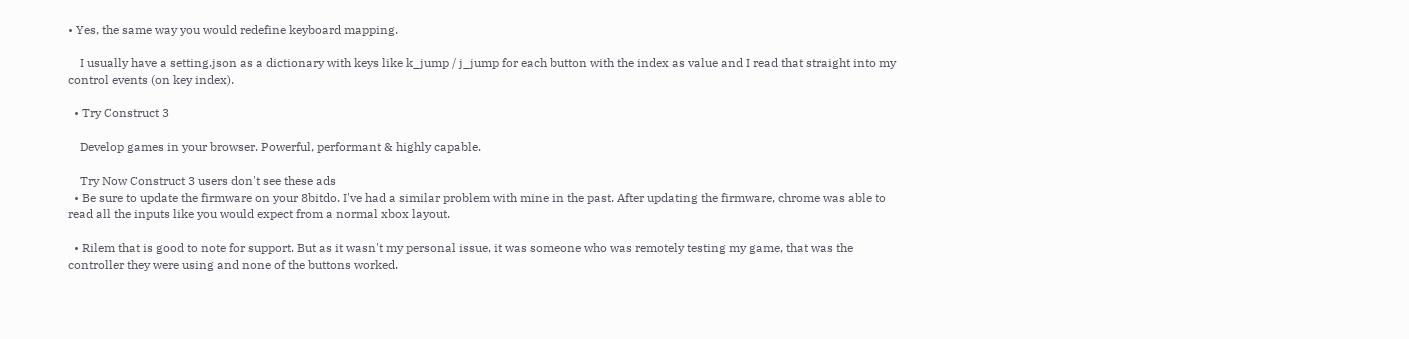• Yes, the same way you would redefine keyboard mapping.

    I usually have a setting.json as a dictionary with keys like k_jump / j_jump for each button with the index as value and I read that straight into my control events (on key index).

  • Try Construct 3

    Develop games in your browser. Powerful, performant & highly capable.

    Try Now Construct 3 users don't see these ads
  • Be sure to update the firmware on your 8bitdo. I've had a similar problem with mine in the past. After updating the firmware, chrome was able to read all the inputs like you would expect from a normal xbox layout.

  • Rilem that is good to note for support. But as it wasn't my personal issue, it was someone who was remotely testing my game, that was the controller they were using and none of the buttons worked.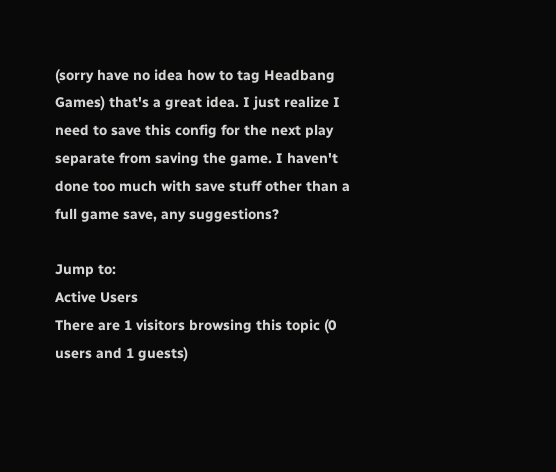(sorry have no idea how to tag Headbang Games) that's a great idea. I just realize I need to save this config for the next play separate from saving the game. I haven't done too much with save stuff other than a full game save, any suggestions?

Jump to:
Active Users
There are 1 visitors browsing this topic (0 users and 1 guests)